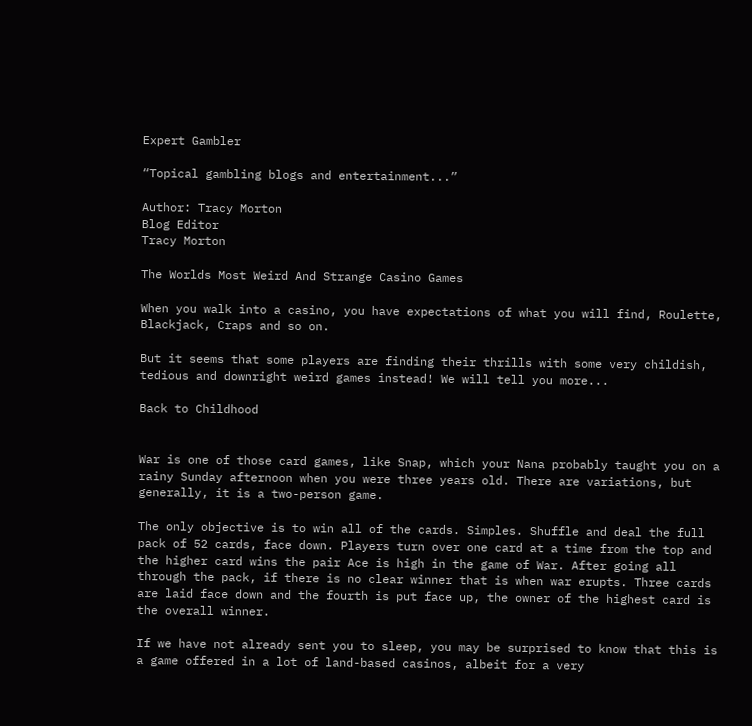Expert Gambler

“Topical gambling blogs and entertainment...”

Author: Tracy Morton
Blog Editor
Tracy Morton

The Worlds Most Weird And Strange Casino Games

When you walk into a casino, you have expectations of what you will find, Roulette, Blackjack, Craps and so on.

But it seems that some players are finding their thrills with some very childish, tedious and downright weird games instead! We will tell you more...

Back to Childhood


War is one of those card games, like Snap, which your Nana probably taught you on a rainy Sunday afternoon when you were three years old. There are variations, but generally, it is a two-person game.

The only objective is to win all of the cards. Simples. Shuffle and deal the full pack of 52 cards, face down. Players turn over one card at a time from the top and the higher card wins the pair Ace is high in the game of War. After going all through the pack, if there is no clear winner that is when war erupts. Three cards are laid face down and the fourth is put face up, the owner of the highest card is the overall winner.

If we have not already sent you to sleep, you may be surprised to know that this is a game offered in a lot of land-based casinos, albeit for a very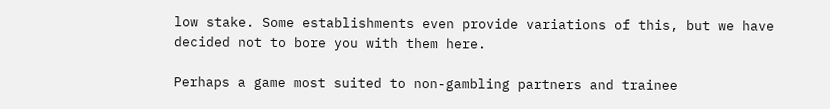low stake. Some establishments even provide variations of this, but we have decided not to bore you with them here.

Perhaps a game most suited to non-gambling partners and trainee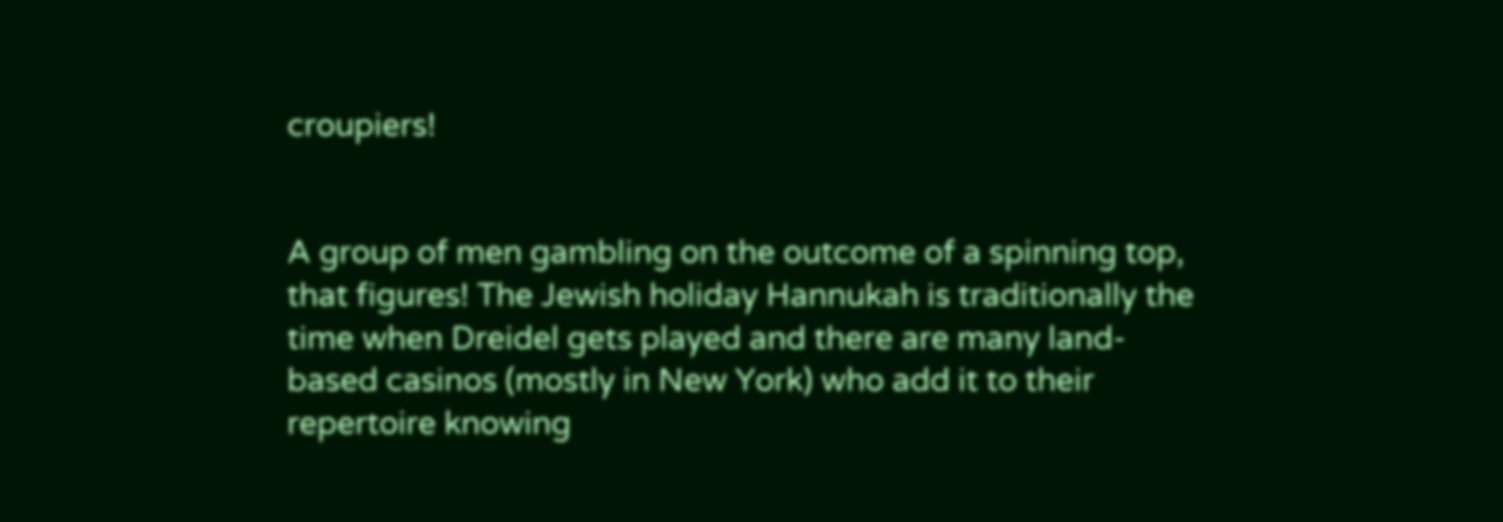croupiers!


A group of men gambling on the outcome of a spinning top, that figures! The Jewish holiday Hannukah is traditionally the time when Dreidel gets played and there are many land-based casinos (mostly in New York) who add it to their repertoire knowing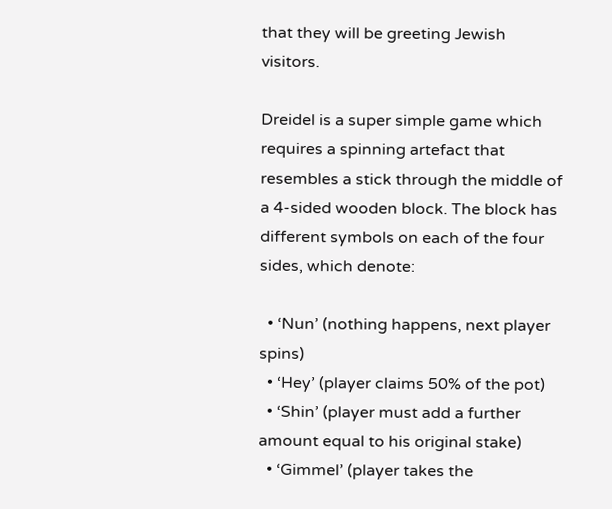that they will be greeting Jewish visitors.

Dreidel is a super simple game which requires a spinning artefact that resembles a stick through the middle of a 4-sided wooden block. The block has different symbols on each of the four sides, which denote:

  • ‘Nun’ (nothing happens, next player spins)
  • ‘Hey’ (player claims 50% of the pot)
  • ‘Shin’ (player must add a further amount equal to his original stake)
  • ‘Gimmel’ (player takes the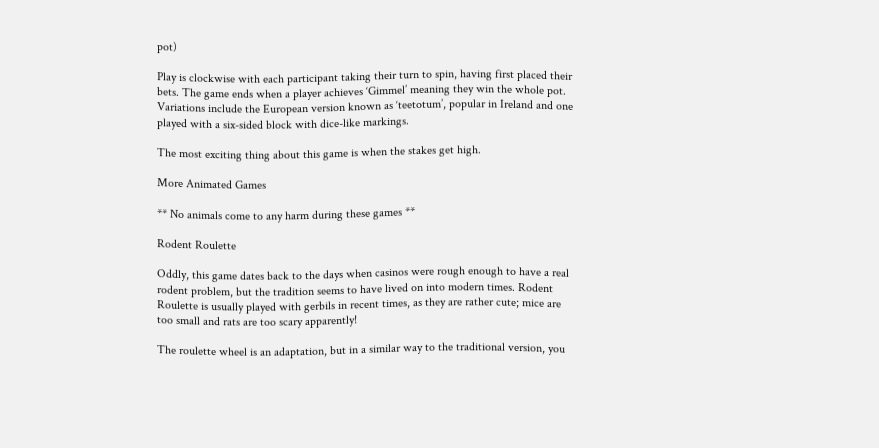pot)

Play is clockwise with each participant taking their turn to spin, having first placed their bets. The game ends when a player achieves ‘Gimmel’ meaning they win the whole pot. Variations include the European version known as ‘teetotum’, popular in Ireland and one played with a six-sided block with dice-like markings.

The most exciting thing about this game is when the stakes get high.

More Animated Games

** No animals come to any harm during these games **

Rodent Roulette

Oddly, this game dates back to the days when casinos were rough enough to have a real rodent problem, but the tradition seems to have lived on into modern times. Rodent Roulette is usually played with gerbils in recent times, as they are rather cute; mice are too small and rats are too scary apparently!

The roulette wheel is an adaptation, but in a similar way to the traditional version, you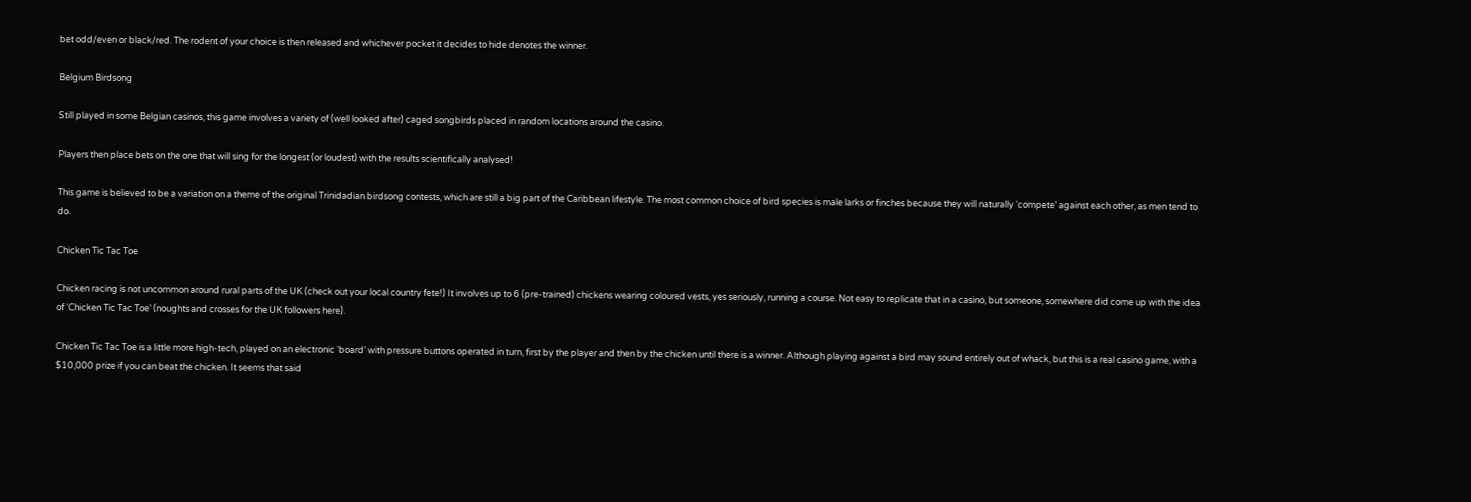bet odd/even or black/red. The rodent of your choice is then released and whichever pocket it decides to hide denotes the winner.

Belgium Birdsong

Still played in some Belgian casinos, this game involves a variety of (well looked after) caged songbirds placed in random locations around the casino.

Players then place bets on the one that will sing for the longest (or loudest) with the results scientifically analysed!

This game is believed to be a variation on a theme of the original Trinidadian birdsong contests, which are still a big part of the Caribbean lifestyle. The most common choice of bird species is male larks or finches because they will naturally ‘compete’ against each other, as men tend to do.

Chicken Tic Tac Toe

Chicken racing is not uncommon around rural parts of the UK (check out your local country fete!) It involves up to 6 (pre-trained) chickens wearing coloured vests, yes seriously, running a course. Not easy to replicate that in a casino, but someone, somewhere did come up with the idea of ‘Chicken Tic Tac Toe’ (noughts and crosses for the UK followers here).

Chicken Tic Tac Toe is a little more high-tech, played on an electronic ‘board’ with pressure buttons operated in turn, first by the player and then by the chicken until there is a winner. Although playing against a bird may sound entirely out of whack, but this is a real casino game, with a $10,000 prize if you can beat the chicken. It seems that said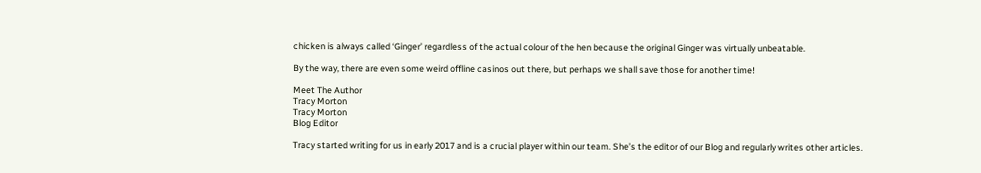chicken is always called ‘Ginger’ regardless of the actual colour of the hen because the original Ginger was virtually unbeatable.

By the way, there are even some weird offline casinos out there, but perhaps we shall save those for another time!

Meet The Author
Tracy Morton
Tracy Morton
Blog Editor

Tracy started writing for us in early 2017 and is a crucial player within our team. She’s the editor of our Blog and regularly writes other articles.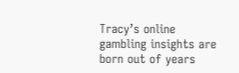Tracy’s online gambling insights are born out of years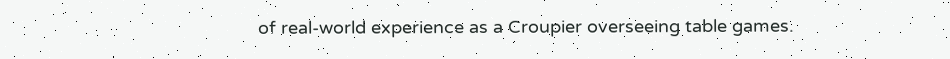of real-world experience as a Croupier overseeing table games.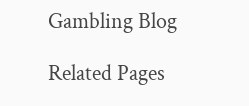Gambling Blog

Related Pages